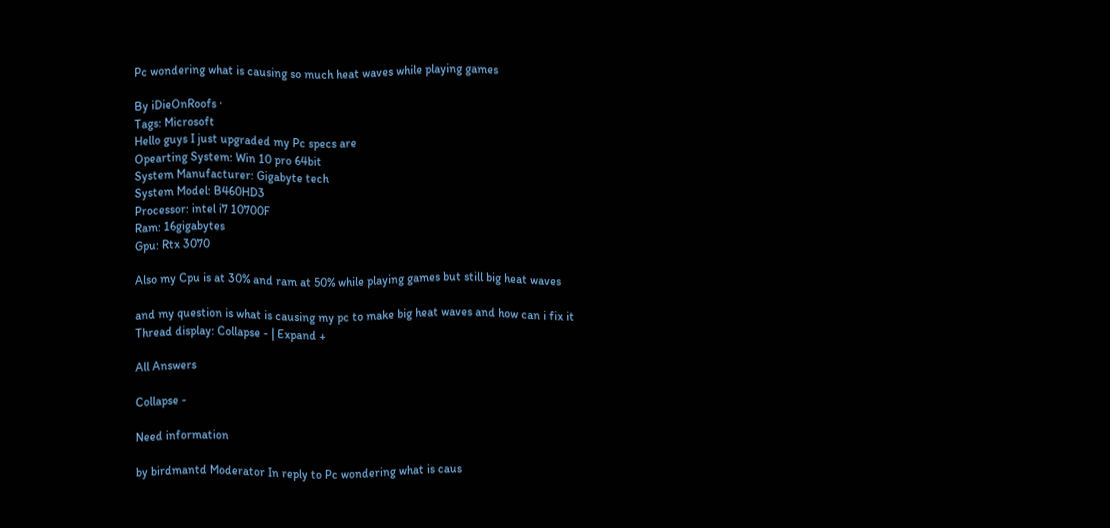Pc wondering what is causing so much heat waves while playing games

By iDieOnRoofs ·
Tags: Microsoft
Hello guys I just upgraded my Pc specs are
Opearting System: Win 10 pro 64bit
System Manufacturer: Gigabyte tech
System Model: B460HD3
Processor: intel i7 10700F
Ram: 16gigabytes
Gpu: Rtx 3070

Also my Cpu is at 30% and ram at 50% while playing games but still big heat waves

and my question is what is causing my pc to make big heat waves and how can i fix it
Thread display: Collapse - | Expand +

All Answers

Collapse -

Need information

by birdmantd Moderator In reply to Pc wondering what is caus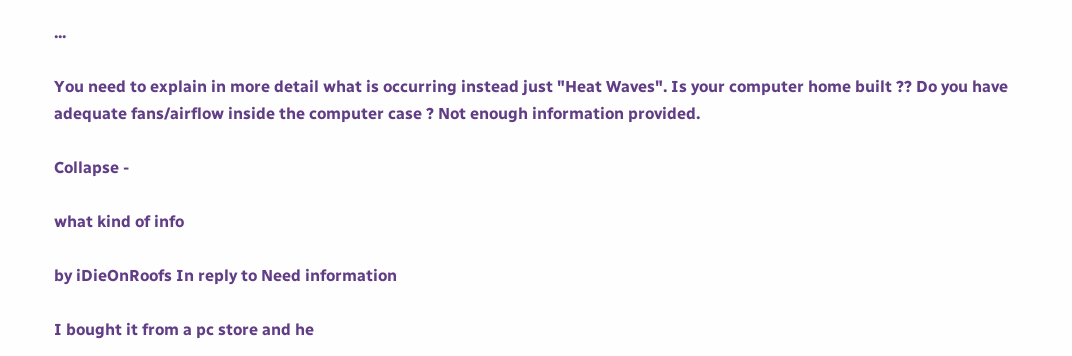...

You need to explain in more detail what is occurring instead just "Heat Waves". Is your computer home built ?? Do you have adequate fans/airflow inside the computer case ? Not enough information provided.

Collapse -

what kind of info

by iDieOnRoofs In reply to Need information

I bought it from a pc store and he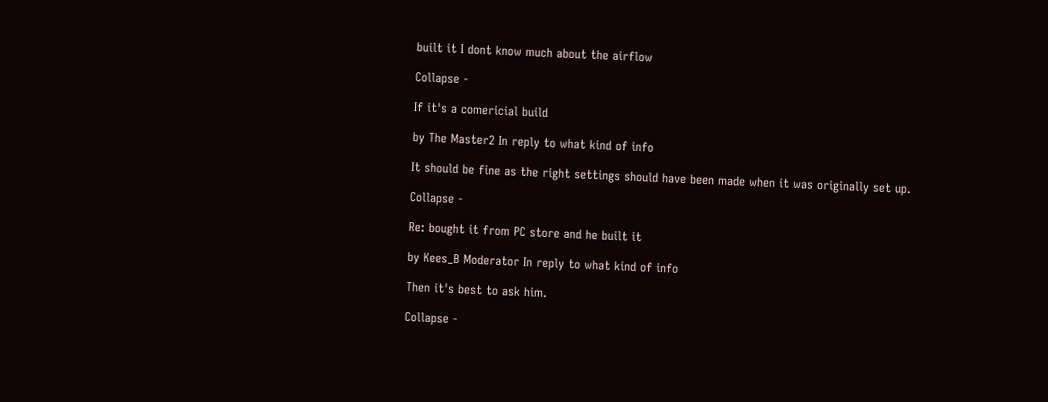built it I dont know much about the airflow

Collapse -

If it's a comericial build

by The Master2 In reply to what kind of info

It should be fine as the right settings should have been made when it was originally set up.

Collapse -

Re: bought it from PC store and he built it

by Kees_B Moderator In reply to what kind of info

Then it's best to ask him.

Collapse -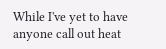While I've yet to have anyone call out heat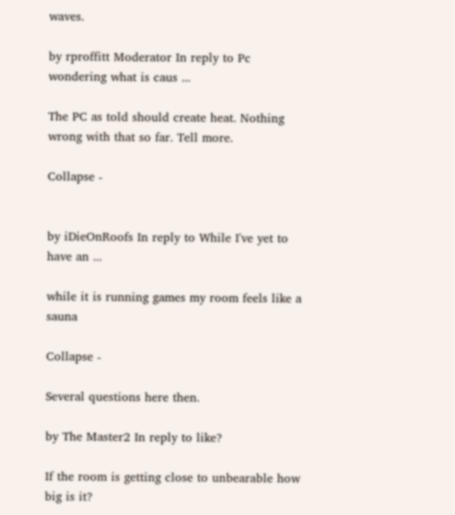waves.

by rproffitt Moderator In reply to Pc wondering what is caus ...

The PC as told should create heat. Nothing wrong with that so far. Tell more.

Collapse -


by iDieOnRoofs In reply to While I've yet to have an ...

while it is running games my room feels like a sauna

Collapse -

Several questions here then.

by The Master2 In reply to like?

If the room is getting close to unbearable how big is it?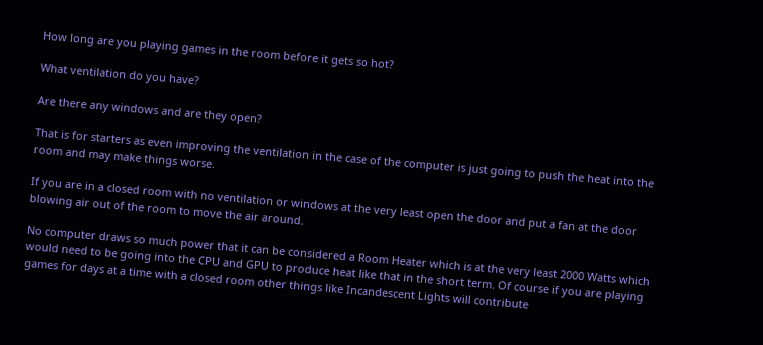How long are you playing games in the room before it gets so hot?

What ventilation do you have?

Are there any windows and are they open?

That is for starters as even improving the ventilation in the case of the computer is just going to push the heat into the room and may make things worse.

If you are in a closed room with no ventilation or windows at the very least open the door and put a fan at the door blowing air out of the room to move the air around.

No computer draws so much power that it can be considered a Room Heater which is at the very least 2000 Watts which would need to be going into the CPU and GPU to produce heat like that in the short term. Of course if you are playing games for days at a time with a closed room other things like Incandescent Lights will contribute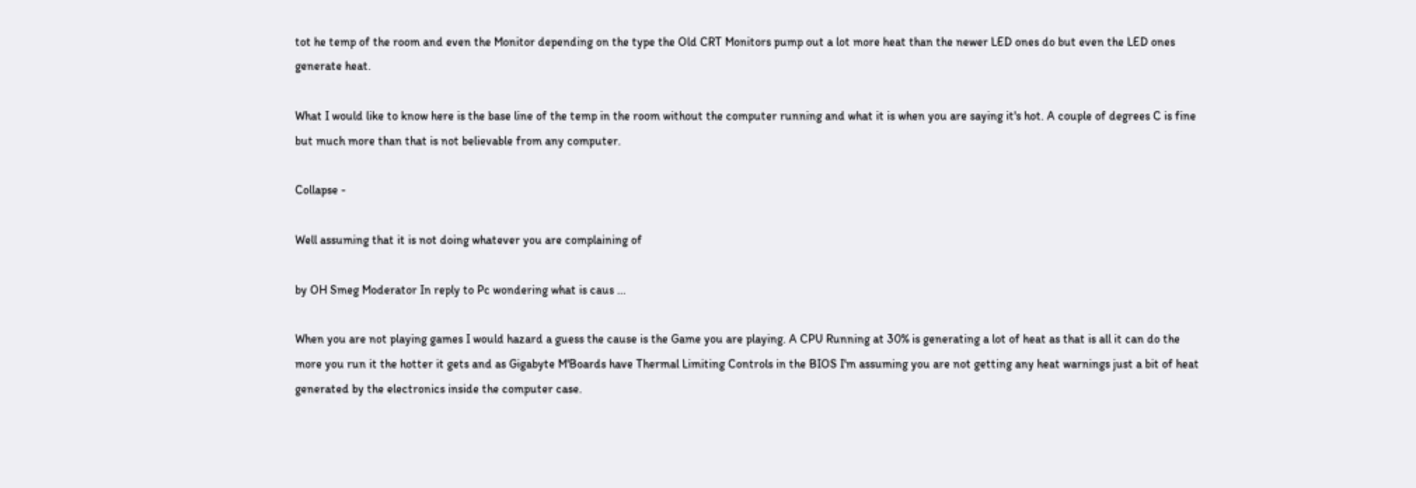tot he temp of the room and even the Monitor depending on the type the Old CRT Monitors pump out a lot more heat than the newer LED ones do but even the LED ones generate heat.

What I would like to know here is the base line of the temp in the room without the computer running and what it is when you are saying it's hot. A couple of degrees C is fine but much more than that is not believable from any computer.

Collapse -

Well assuming that it is not doing whatever you are complaining of

by OH Smeg Moderator In reply to Pc wondering what is caus ...

When you are not playing games I would hazard a guess the cause is the Game you are playing. A CPU Running at 30% is generating a lot of heat as that is all it can do the more you run it the hotter it gets and as Gigabyte M'Boards have Thermal Limiting Controls in the BIOS I'm assuming you are not getting any heat warnings just a bit of heat generated by the electronics inside the computer case.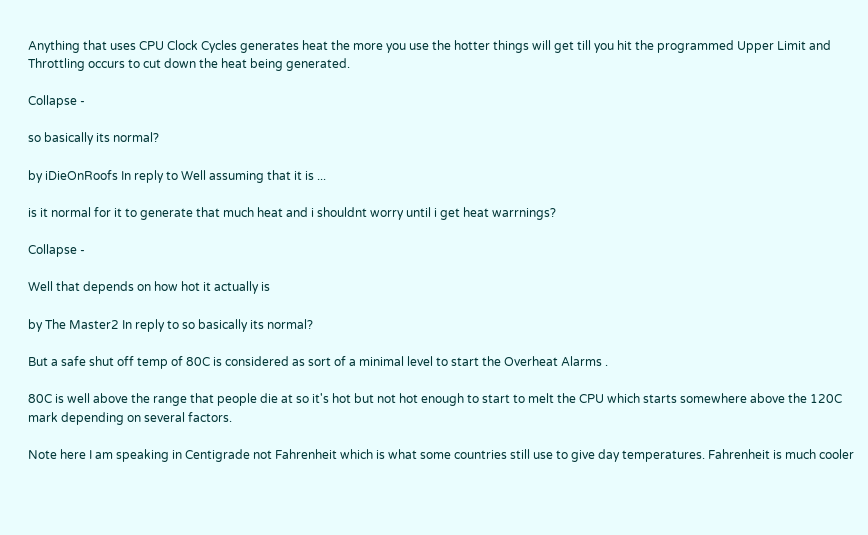Anything that uses CPU Clock Cycles generates heat the more you use the hotter things will get till you hit the programmed Upper Limit and Throttling occurs to cut down the heat being generated.

Collapse -

so basically its normal?

by iDieOnRoofs In reply to Well assuming that it is ...

is it normal for it to generate that much heat and i shouldnt worry until i get heat warrnings?

Collapse -

Well that depends on how hot it actually is

by The Master2 In reply to so basically its normal?

But a safe shut off temp of 80C is considered as sort of a minimal level to start the Overheat Alarms .

80C is well above the range that people die at so it's hot but not hot enough to start to melt the CPU which starts somewhere above the 120C mark depending on several factors.

Note here I am speaking in Centigrade not Fahrenheit which is what some countries still use to give day temperatures. Fahrenheit is much cooler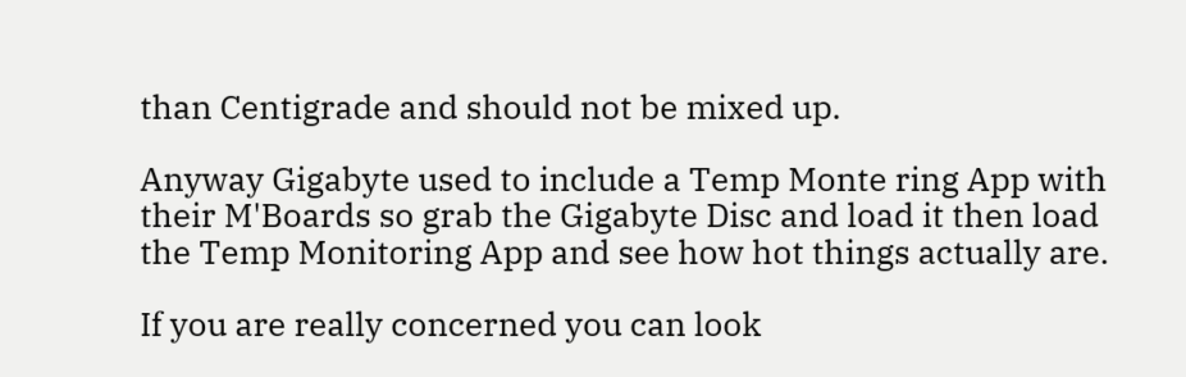than Centigrade and should not be mixed up.

Anyway Gigabyte used to include a Temp Monte ring App with their M'Boards so grab the Gigabyte Disc and load it then load the Temp Monitoring App and see how hot things actually are.

If you are really concerned you can look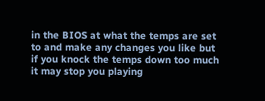in the BIOS at what the temps are set to and make any changes you like but if you knock the temps down too much it may stop you playing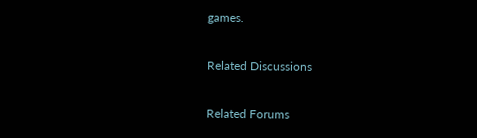games.

Related Discussions

Related Forums